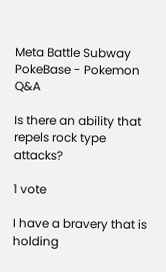Meta Battle Subway PokeBase - Pokemon Q&A

Is there an ability that repels rock type attacks?

1 vote

I have a bravery that is holding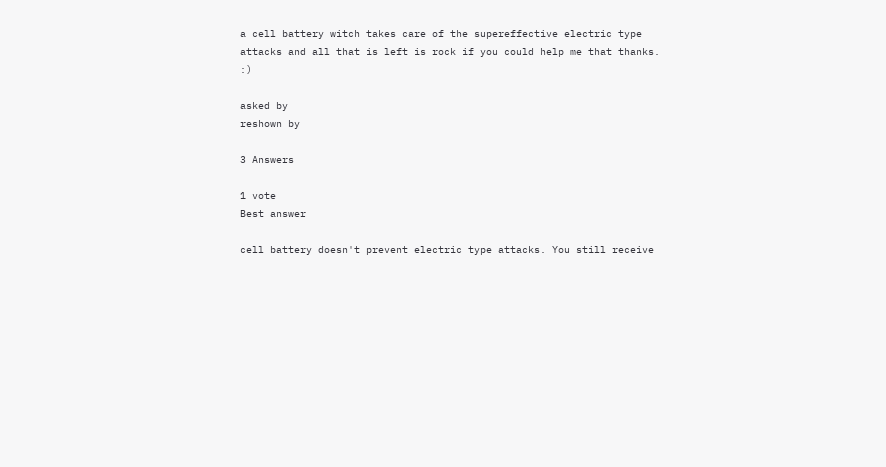a cell battery witch takes care of the supereffective electric type attacks and all that is left is rock if you could help me that thanks. :)

asked by
reshown by

3 Answers

1 vote
Best answer

cell battery doesn't prevent electric type attacks. You still receive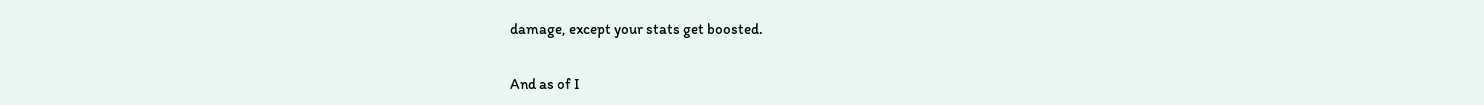damage, except your stats get boosted.

And as of I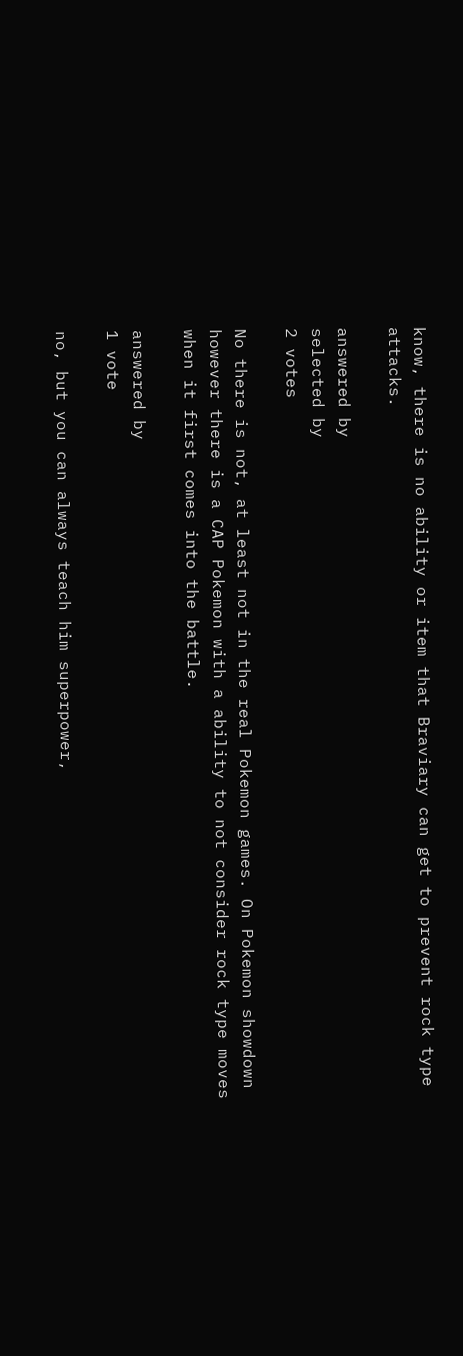know, there is no ability or item that Braviary can get to prevent rock type attacks.

answered by
selected by
2 votes

No there is not, at least not in the real Pokemon games. On Pokemon showdown however there is a CAP Pokemon with a ability to not consider rock type moves when it first comes into the battle.

answered by
1 vote

no, but you can always teach him superpower,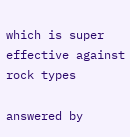which is super effective against rock types

answered by